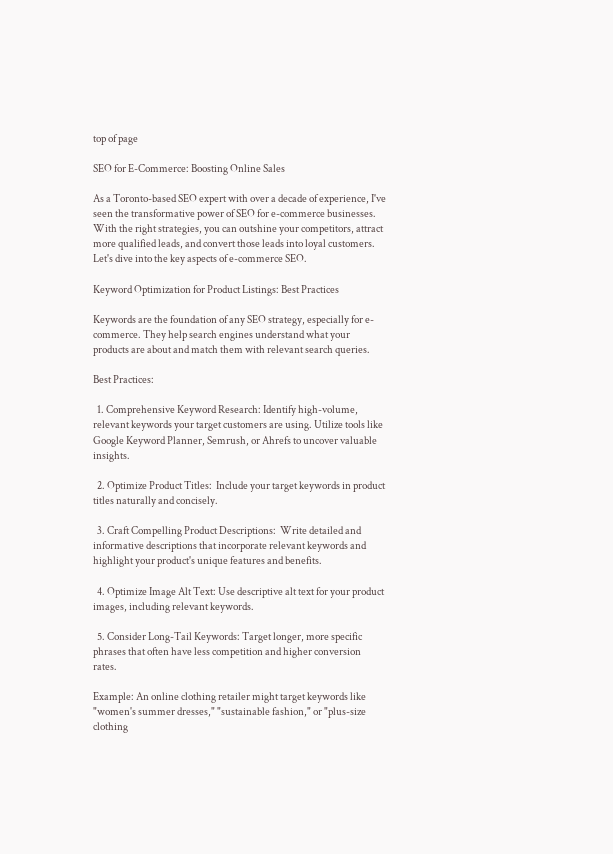top of page

SEO for E-Commerce: Boosting Online Sales

As a Toronto-based SEO expert with over a decade of experience, I've seen the transformative power of SEO for e-commerce businesses. With the right strategies, you can outshine your competitors, attract more qualified leads, and convert those leads into loyal customers. Let's dive into the key aspects of e-commerce SEO.

Keyword Optimization for Product Listings: Best Practices

Keywords are the foundation of any SEO strategy, especially for e-commerce. They help search engines understand what your products are about and match them with relevant search queries.

Best Practices:

  1. Comprehensive Keyword Research: Identify high-volume, relevant keywords your target customers are using. Utilize tools like Google Keyword Planner, Semrush, or Ahrefs to uncover valuable insights.

  2. Optimize Product Titles:  Include your target keywords in product titles naturally and concisely.

  3. Craft Compelling Product Descriptions:  Write detailed and informative descriptions that incorporate relevant keywords and highlight your product's unique features and benefits.

  4. Optimize Image Alt Text: Use descriptive alt text for your product images, including relevant keywords.

  5. Consider Long-Tail Keywords: Target longer, more specific phrases that often have less competition and higher conversion rates.

Example: An online clothing retailer might target keywords like "women's summer dresses," "sustainable fashion," or "plus-size clothing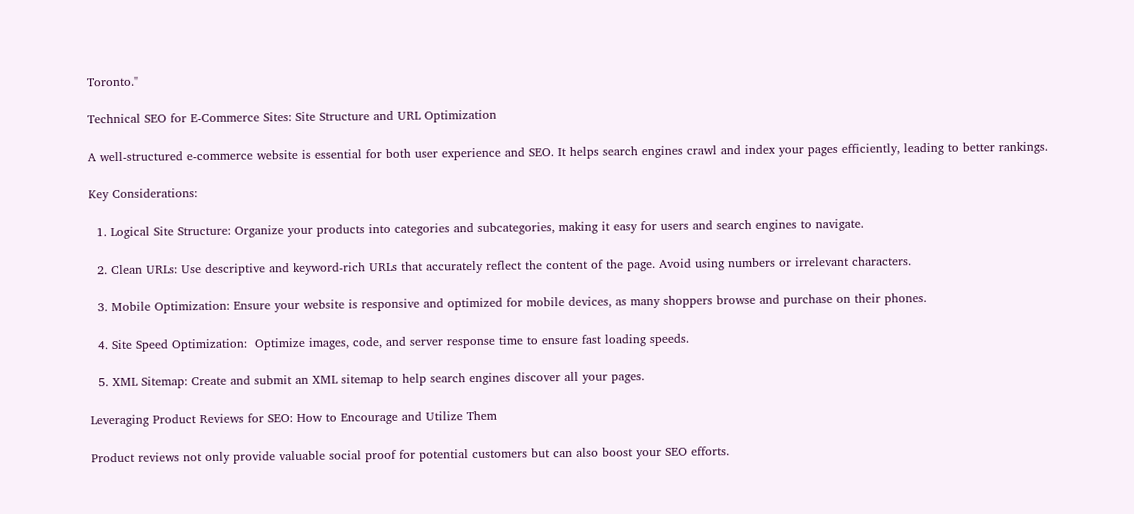Toronto."

Technical SEO for E-Commerce Sites: Site Structure and URL Optimization

A well-structured e-commerce website is essential for both user experience and SEO. It helps search engines crawl and index your pages efficiently, leading to better rankings.

Key Considerations:

  1. Logical Site Structure: Organize your products into categories and subcategories, making it easy for users and search engines to navigate.

  2. Clean URLs: Use descriptive and keyword-rich URLs that accurately reflect the content of the page. Avoid using numbers or irrelevant characters.

  3. Mobile Optimization: Ensure your website is responsive and optimized for mobile devices, as many shoppers browse and purchase on their phones.

  4. Site Speed Optimization:  Optimize images, code, and server response time to ensure fast loading speeds.

  5. XML Sitemap: Create and submit an XML sitemap to help search engines discover all your pages.

Leveraging Product Reviews for SEO: How to Encourage and Utilize Them

Product reviews not only provide valuable social proof for potential customers but can also boost your SEO efforts.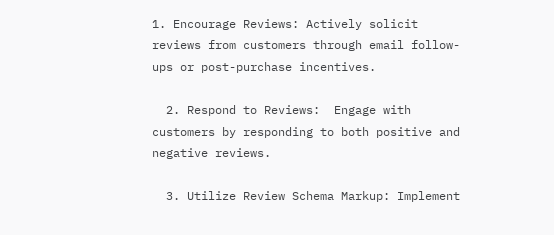1. Encourage Reviews: Actively solicit reviews from customers through email follow-ups or post-purchase incentives.

  2. Respond to Reviews:  Engage with customers by responding to both positive and negative reviews.

  3. Utilize Review Schema Markup: Implement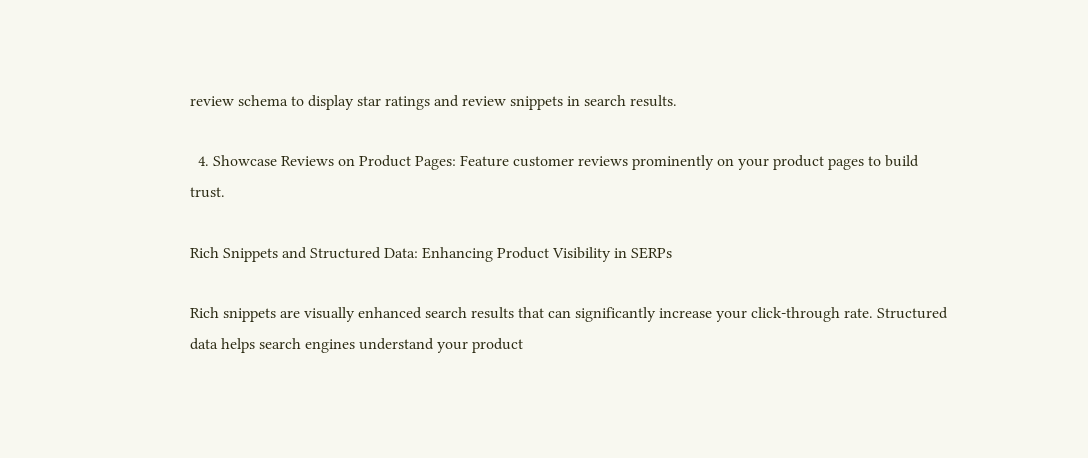review schema to display star ratings and review snippets in search results.

  4. Showcase Reviews on Product Pages: Feature customer reviews prominently on your product pages to build trust.

Rich Snippets and Structured Data: Enhancing Product Visibility in SERPs

Rich snippets are visually enhanced search results that can significantly increase your click-through rate. Structured data helps search engines understand your product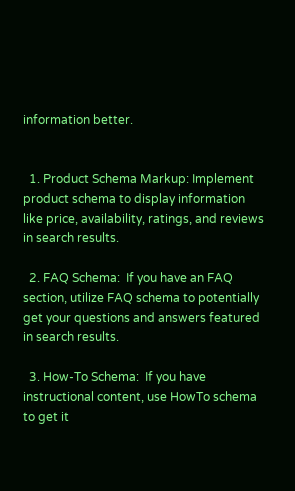information better.


  1. Product Schema Markup: Implement product schema to display information like price, availability, ratings, and reviews in search results.

  2. FAQ Schema:  If you have an FAQ section, utilize FAQ schema to potentially get your questions and answers featured in search results.

  3. How-To Schema:  If you have instructional content, use HowTo schema to get it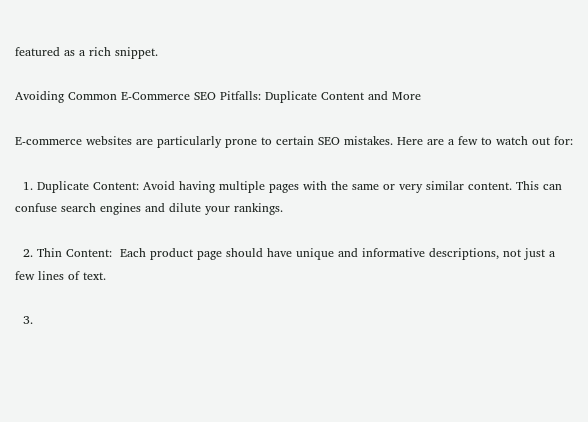featured as a rich snippet.

Avoiding Common E-Commerce SEO Pitfalls: Duplicate Content and More

E-commerce websites are particularly prone to certain SEO mistakes. Here are a few to watch out for:

  1. Duplicate Content: Avoid having multiple pages with the same or very similar content. This can confuse search engines and dilute your rankings.

  2. Thin Content:  Each product page should have unique and informative descriptions, not just a few lines of text.

  3.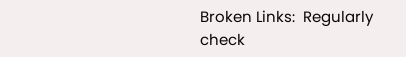Broken Links:  Regularly check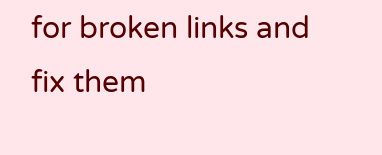for broken links and fix them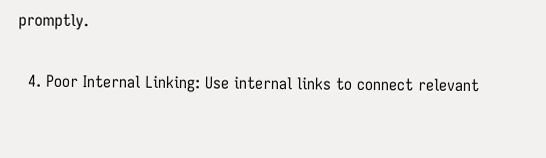promptly.

  4. Poor Internal Linking: Use internal links to connect relevant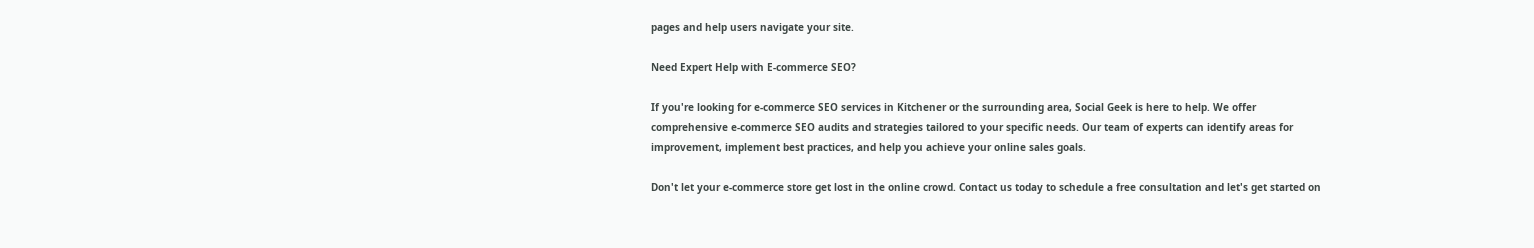pages and help users navigate your site.

Need Expert Help with E-commerce SEO?

If you're looking for e-commerce SEO services in Kitchener or the surrounding area, Social Geek is here to help. We offer comprehensive e-commerce SEO audits and strategies tailored to your specific needs. Our team of experts can identify areas for improvement, implement best practices, and help you achieve your online sales goals.

Don't let your e-commerce store get lost in the online crowd. Contact us today to schedule a free consultation and let's get started on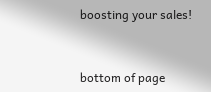boosting your sales!


bottom of page